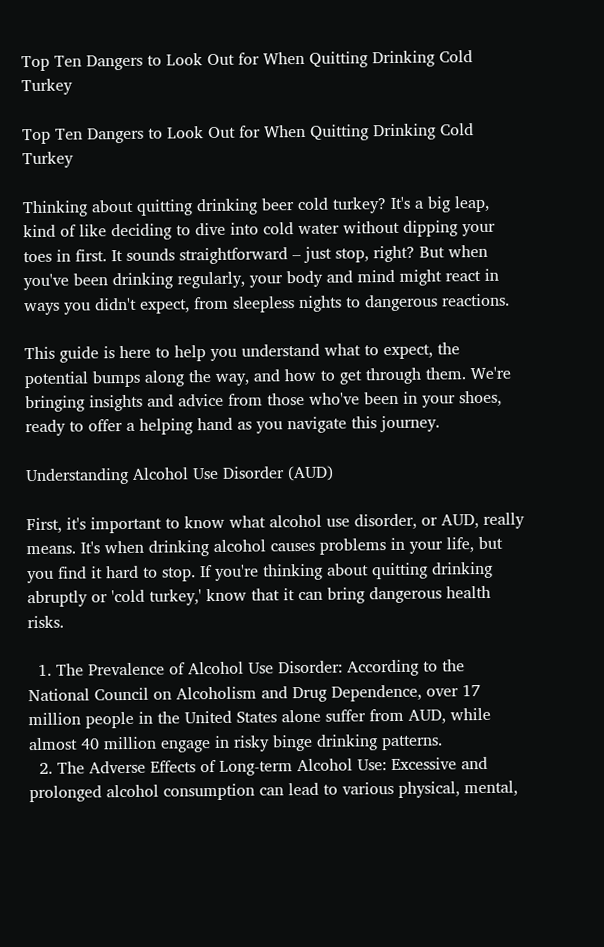Top Ten Dangers to Look Out for When Quitting Drinking Cold Turkey

Top Ten Dangers to Look Out for When Quitting Drinking Cold Turkey

Thinking about quitting drinking beer cold turkey? It's a big leap, kind of like deciding to dive into cold water without dipping your toes in first. It sounds straightforward – just stop, right? But when you've been drinking regularly, your body and mind might react in ways you didn't expect, from sleepless nights to dangerous reactions.

This guide is here to help you understand what to expect, the potential bumps along the way, and how to get through them. We're bringing insights and advice from those who've been in your shoes, ready to offer a helping hand as you navigate this journey.

Understanding Alcohol Use Disorder (AUD)

First, it's important to know what alcohol use disorder, or AUD, really means. It's when drinking alcohol causes problems in your life, but you find it hard to stop. If you're thinking about quitting drinking abruptly or 'cold turkey,' know that it can bring dangerous health risks.

  1. The Prevalence of Alcohol Use Disorder: According to the National Council on Alcoholism and Drug Dependence, over 17 million people in the United States alone suffer from AUD, while almost 40 million engage in risky binge drinking patterns.
  2. The Adverse Effects of Long-term Alcohol Use: Excessive and prolonged alcohol consumption can lead to various physical, mental,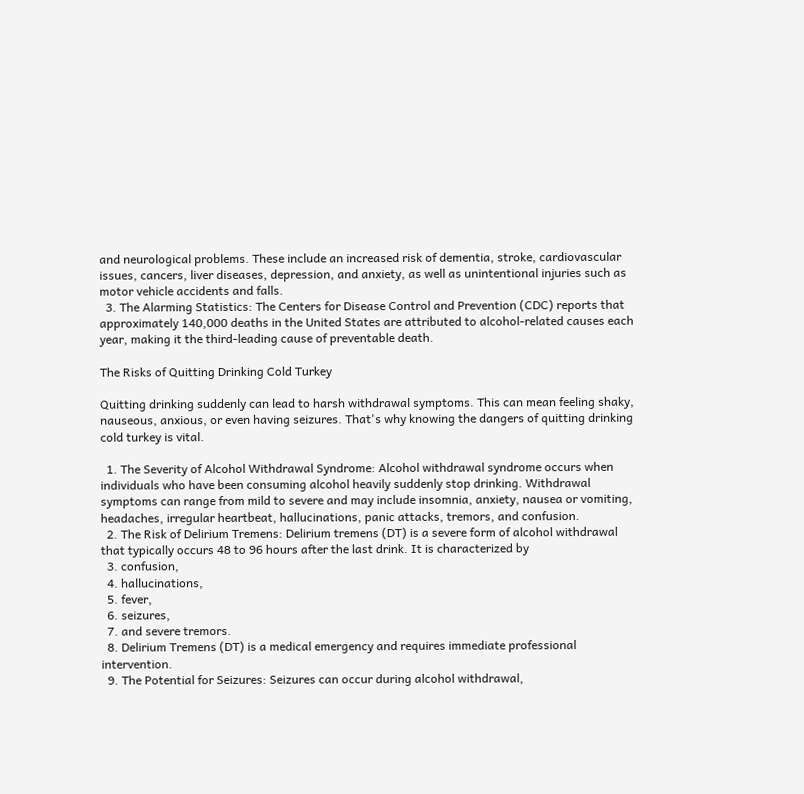and neurological problems. These include an increased risk of dementia, stroke, cardiovascular issues, cancers, liver diseases, depression, and anxiety, as well as unintentional injuries such as motor vehicle accidents and falls.
  3. The Alarming Statistics: The Centers for Disease Control and Prevention (CDC) reports that approximately 140,000 deaths in the United States are attributed to alcohol-related causes each year, making it the third-leading cause of preventable death.

The Risks of Quitting Drinking Cold Turkey

Quitting drinking suddenly can lead to harsh withdrawal symptoms. This can mean feeling shaky, nauseous, anxious, or even having seizures. That's why knowing the dangers of quitting drinking cold turkey is vital.

  1. The Severity of Alcohol Withdrawal Syndrome: Alcohol withdrawal syndrome occurs when individuals who have been consuming alcohol heavily suddenly stop drinking. Withdrawal symptoms can range from mild to severe and may include insomnia, anxiety, nausea or vomiting, headaches, irregular heartbeat, hallucinations, panic attacks, tremors, and confusion.
  2. The Risk of Delirium Tremens: Delirium tremens (DT) is a severe form of alcohol withdrawal that typically occurs 48 to 96 hours after the last drink. It is characterized by
  3. confusion,
  4. hallucinations,
  5. fever,
  6. seizures,
  7. and severe tremors.
  8. Delirium Tremens (DT) is a medical emergency and requires immediate professional intervention.
  9. The Potential for Seizures: Seizures can occur during alcohol withdrawal,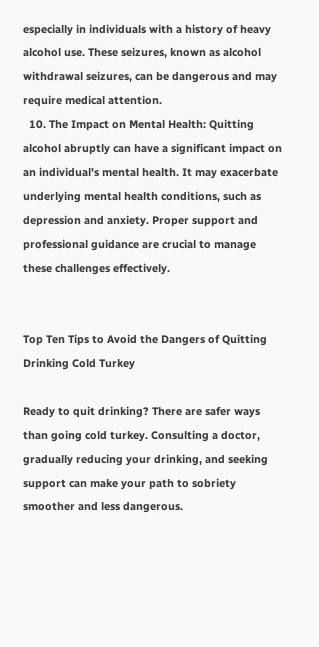especially in individuals with a history of heavy alcohol use. These seizures, known as alcohol withdrawal seizures, can be dangerous and may require medical attention.
  10. The Impact on Mental Health: Quitting alcohol abruptly can have a significant impact on an individual's mental health. It may exacerbate underlying mental health conditions, such as depression and anxiety. Proper support and professional guidance are crucial to manage these challenges effectively.


Top Ten Tips to Avoid the Dangers of Quitting Drinking Cold Turkey

Ready to quit drinking? There are safer ways than going cold turkey. Consulting a doctor, gradually reducing your drinking, and seeking support can make your path to sobriety smoother and less dangerous.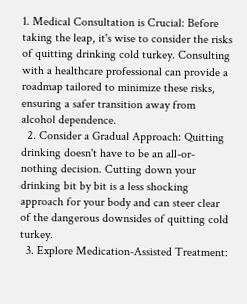1. Medical Consultation is Crucial: Before taking the leap, it's wise to consider the risks of quitting drinking cold turkey. Consulting with a healthcare professional can provide a roadmap tailored to minimize these risks, ensuring a safer transition away from alcohol dependence.
  2. Consider a Gradual Approach: Quitting drinking doesn't have to be an all-or-nothing decision. Cutting down your drinking bit by bit is a less shocking approach for your body and can steer clear of the dangerous downsides of quitting cold turkey.
  3. Explore Medication-Assisted Treatment: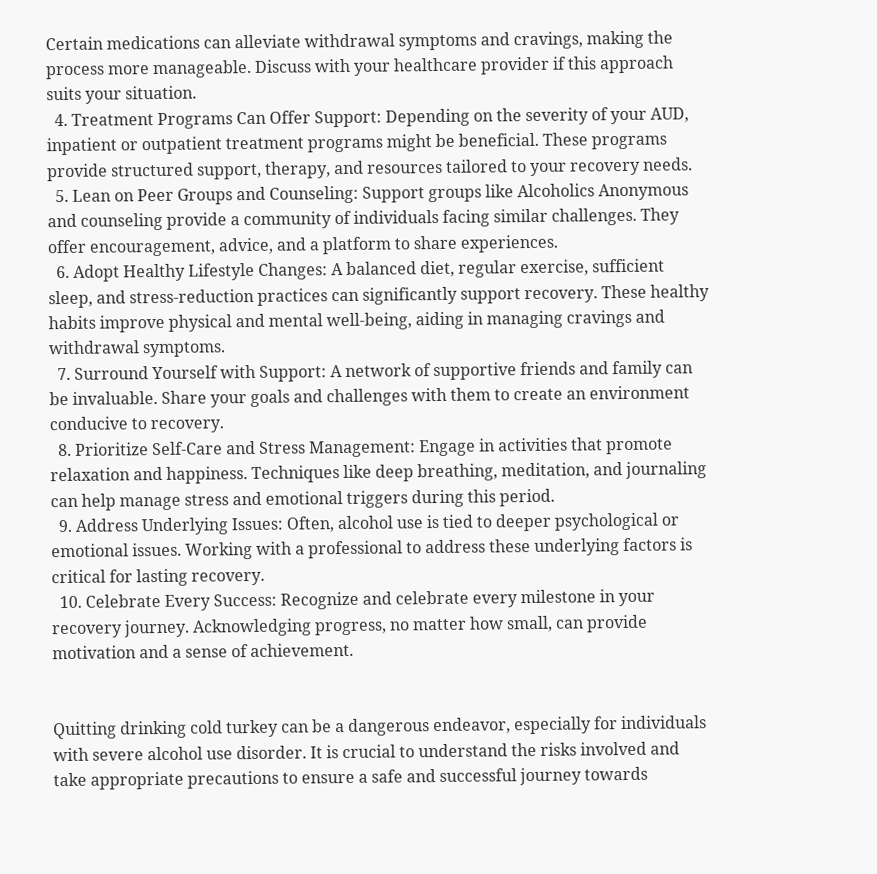Certain medications can alleviate withdrawal symptoms and cravings, making the process more manageable. Discuss with your healthcare provider if this approach suits your situation.
  4. Treatment Programs Can Offer Support: Depending on the severity of your AUD, inpatient or outpatient treatment programs might be beneficial. These programs provide structured support, therapy, and resources tailored to your recovery needs.
  5. Lean on Peer Groups and Counseling: Support groups like Alcoholics Anonymous and counseling provide a community of individuals facing similar challenges. They offer encouragement, advice, and a platform to share experiences.
  6. Adopt Healthy Lifestyle Changes: A balanced diet, regular exercise, sufficient sleep, and stress-reduction practices can significantly support recovery. These healthy habits improve physical and mental well-being, aiding in managing cravings and withdrawal symptoms.
  7. Surround Yourself with Support: A network of supportive friends and family can be invaluable. Share your goals and challenges with them to create an environment conducive to recovery.
  8. Prioritize Self-Care and Stress Management: Engage in activities that promote relaxation and happiness. Techniques like deep breathing, meditation, and journaling can help manage stress and emotional triggers during this period.
  9. Address Underlying Issues: Often, alcohol use is tied to deeper psychological or emotional issues. Working with a professional to address these underlying factors is critical for lasting recovery.
  10. Celebrate Every Success: Recognize and celebrate every milestone in your recovery journey. Acknowledging progress, no matter how small, can provide motivation and a sense of achievement.


Quitting drinking cold turkey can be a dangerous endeavor, especially for individuals with severe alcohol use disorder. It is crucial to understand the risks involved and take appropriate precautions to ensure a safe and successful journey towards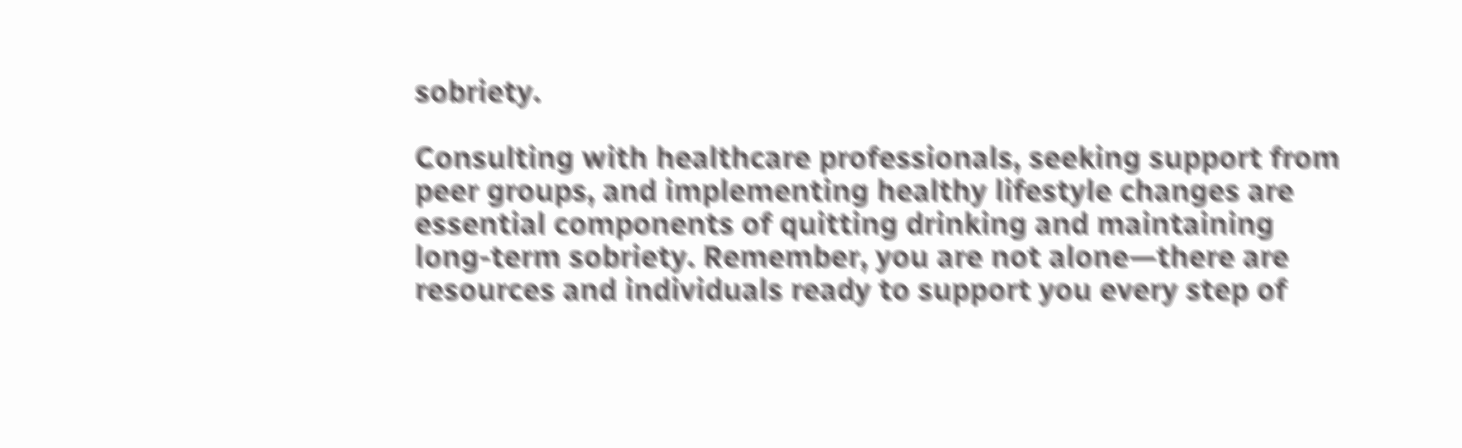sobriety.

Consulting with healthcare professionals, seeking support from peer groups, and implementing healthy lifestyle changes are essential components of quitting drinking and maintaining long-term sobriety. Remember, you are not alone—there are resources and individuals ready to support you every step of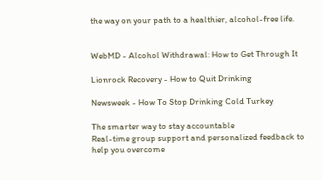the way on your path to a healthier, alcohol-free life.


WebMD - Alcohol Withdrawal: How to Get Through It

Lionrock Recovery - How to Quit Drinking

Newsweek - How To Stop Drinking Cold Turkey

The smarter way to stay accountable
Real-time group support and personalized feedback to help you overcome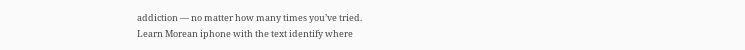addiction — no matter how many times you’ve tried.
Learn Morean iphone with the text identify where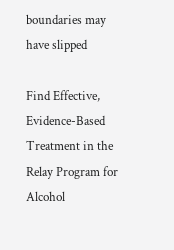boundaries may have slipped

Find Effective, Evidence-Based Treatment in the Relay Program for Alcohol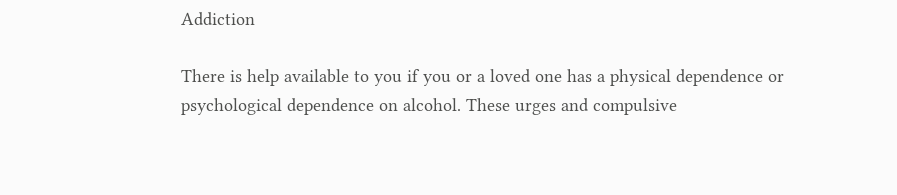Addiction

There is help available to you if you or a loved one has a physical dependence or psychological dependence on alcohol. These urges and compulsive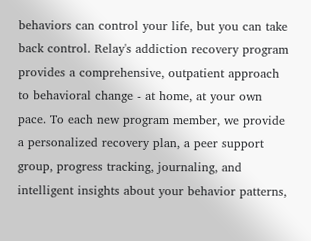behaviors can control your life, but you can take back control. Relay's addiction recovery program provides a comprehensive, outpatient approach to behavioral change - at home, at your own pace. To each new program member, we provide a personalized recovery plan, a peer support group, progress tracking, journaling, and intelligent insights about your behavior patterns,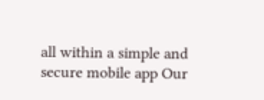all within a simple and secure mobile app Our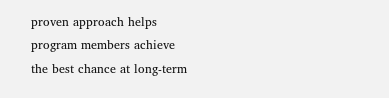proven approach helps program members achieve the best chance at long-term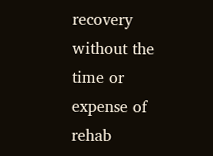recovery without the time or expense of rehab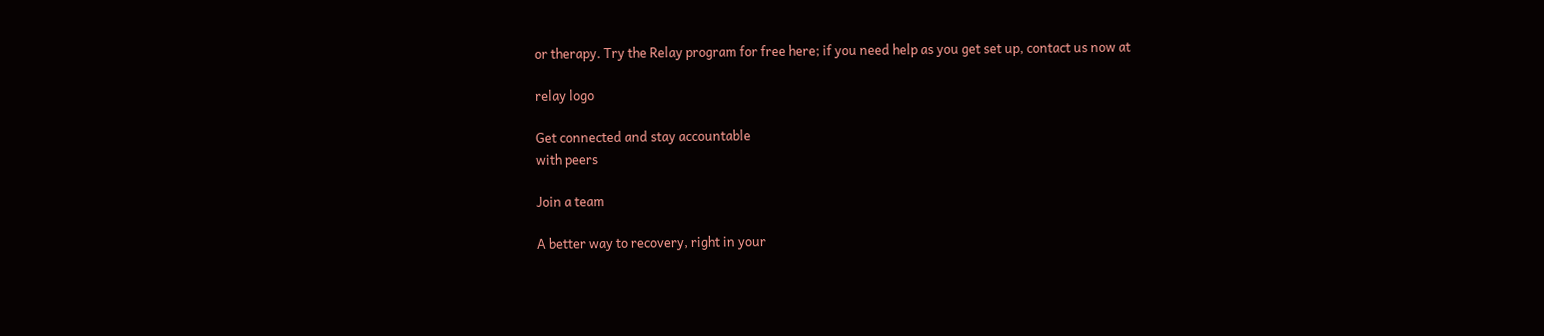or therapy. Try the Relay program for free here; if you need help as you get set up, contact us now at

relay logo

Get connected and stay accountable
with peers

Join a team

A better way to recovery, right in your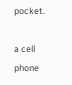pocket.

a cell phone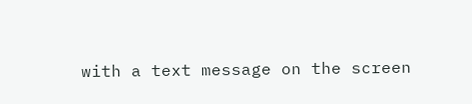with a text message on the screen